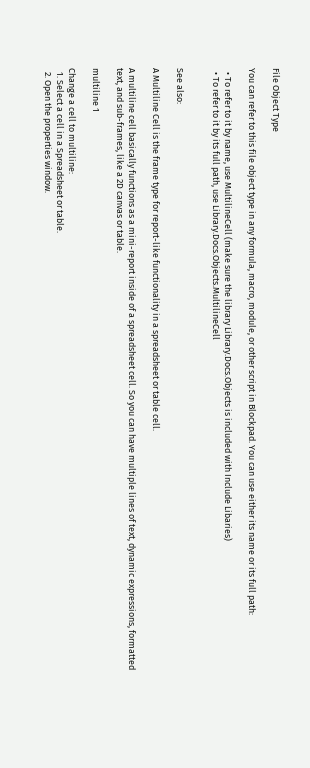File Object Type

You can refer to this file object type in any formula, macro, module, or other script in Blockpad. You can use either its name or its full path:

  • To refer to it by name, use MultilineCell (make sure the library Library.Docs.Objects is included with Include Libaries)
  • To refer to it by its full path, use Library.Docs.Objects.MultilineCell


See also:

A Multiline Cell is the frame type for report-like functionality in a spreadsheet or table cell.

A multiline cell basically functions as a mini-report inside of a spreadsheet cell. So you can have multiple lines of text, dynamic expressions, formatted text, and sub-frames, like a 2D canvas or table.

multiline 1

Change a cell to multiline:
  1. Select a cell in a Spreadsheet or table.
  2. Open the properties window.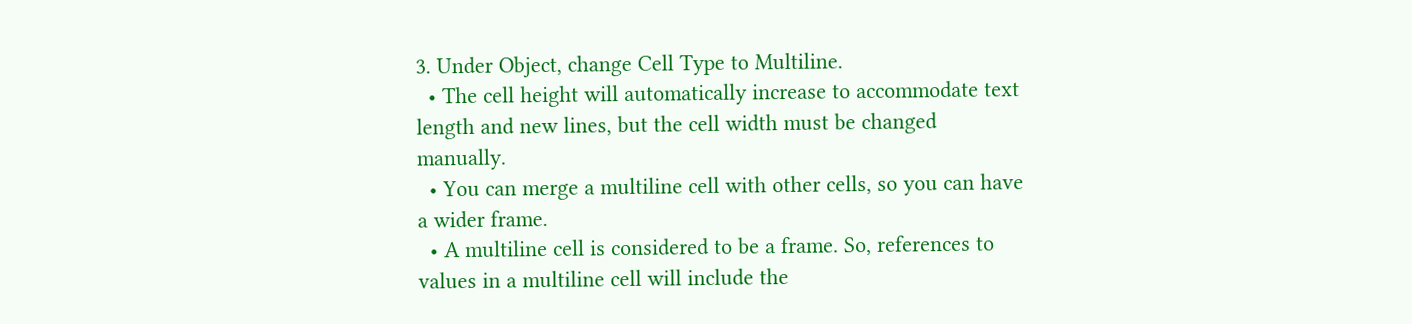3. Under Object, change Cell Type to Multiline.
  • The cell height will automatically increase to accommodate text length and new lines, but the cell width must be changed manually.
  • You can merge a multiline cell with other cells, so you can have a wider frame.
  • A multiline cell is considered to be a frame. So, references to values in a multiline cell will include the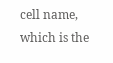cell name, which is the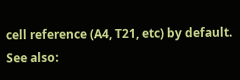cell reference (A4, T21, etc) by default.
See also: